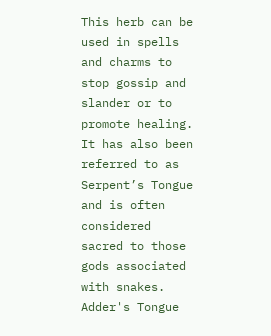This herb can be used in spells and charms to stop gossip and slander or to promote healing. It has also been referred to as Serpent’s Tongue and is often considered sacred to those gods associated with snakes.
Adder's Tongue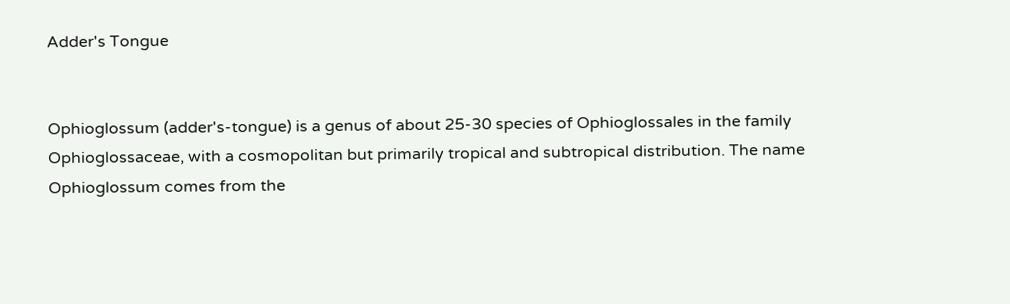Adder's Tongue


Ophioglossum (adder's-tongue) is a genus of about 25-30 species of Ophioglossales in the family Ophioglossaceae, with a cosmopolitan but primarily tropical and subtropical distribution. The name Ophioglossum comes from the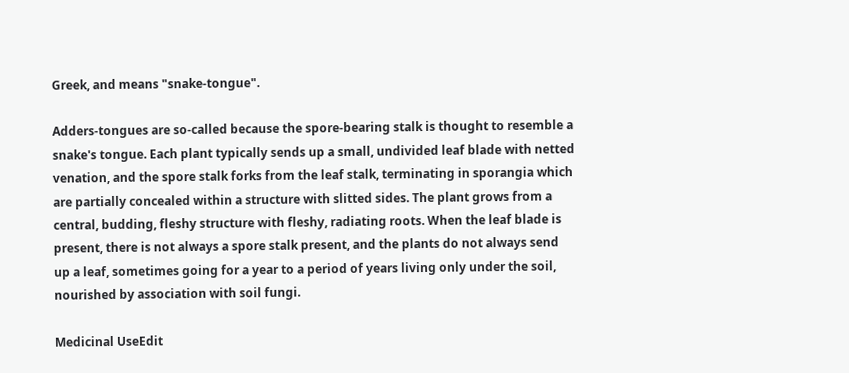Greek, and means "snake-tongue".

Adders-tongues are so-called because the spore-bearing stalk is thought to resemble a snake's tongue. Each plant typically sends up a small, undivided leaf blade with netted venation, and the spore stalk forks from the leaf stalk, terminating in sporangia which are partially concealed within a structure with slitted sides. The plant grows from a central, budding, fleshy structure with fleshy, radiating roots. When the leaf blade is present, there is not always a spore stalk present, and the plants do not always send up a leaf, sometimes going for a year to a period of years living only under the soil, nourished by association with soil fungi.

Medicinal UseEdit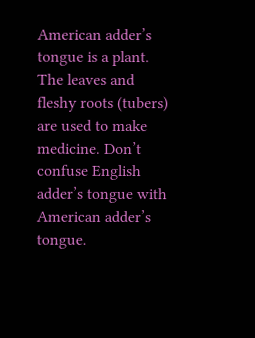American adder’s tongue is a plant. The leaves and fleshy roots (tubers) are used to make medicine. Don’t confuse English adder’s tongue with American adder’s tongue.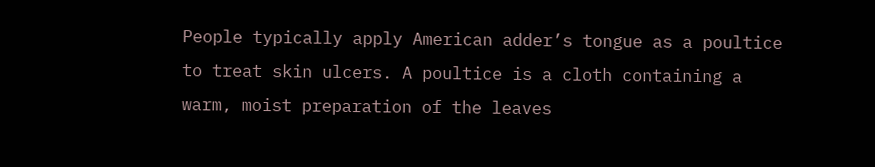People typically apply American adder’s tongue as a poultice to treat skin ulcers. A poultice is a cloth containing a warm, moist preparation of the leaves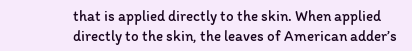that is applied directly to the skin. When applied directly to the skin, the leaves of American adder’s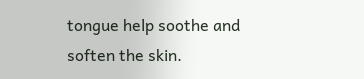tongue help soothe and soften the skin.